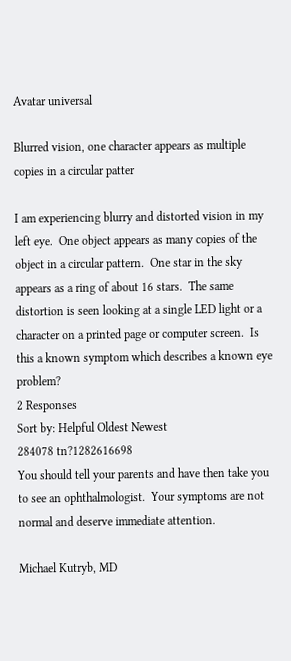Avatar universal

Blurred vision, one character appears as multiple copies in a circular patter

I am experiencing blurry and distorted vision in my left eye.  One object appears as many copies of the object in a circular pattern.  One star in the sky appears as a ring of about 16 stars.  The same distortion is seen looking at a single LED light or a character on a printed page or computer screen.  Is this a known symptom which describes a known eye problem?
2 Responses
Sort by: Helpful Oldest Newest
284078 tn?1282616698
You should tell your parents and have then take you to see an ophthalmologist.  Your symptoms are not normal and deserve immediate attention.

Michael Kutryb, MD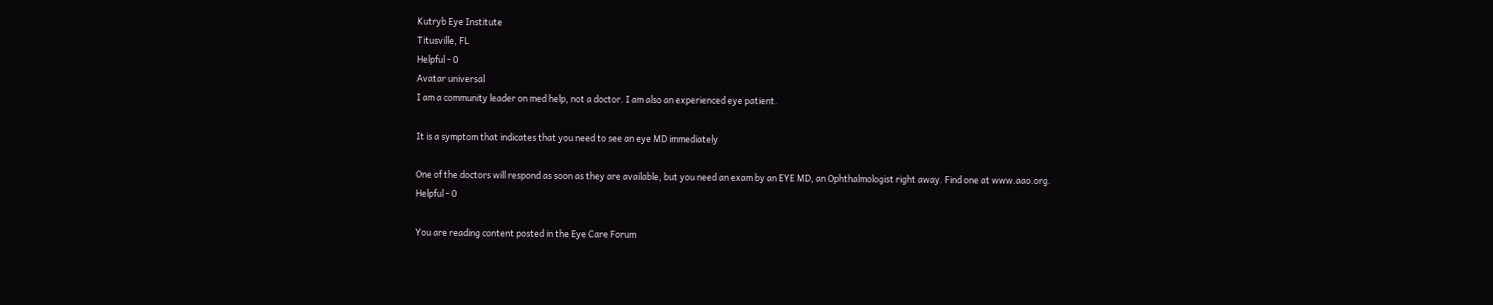Kutryb Eye Institute
Titusville, FL
Helpful - 0
Avatar universal
I am a community leader on med help, not a doctor. I am also an experienced eye patient.

It is a symptom that indicates that you need to see an eye MD immediately

One of the doctors will respond as soon as they are available, but you need an exam by an EYE MD, an Ophthalmologist right away. Find one at www.aao.org.
Helpful - 0

You are reading content posted in the Eye Care Forum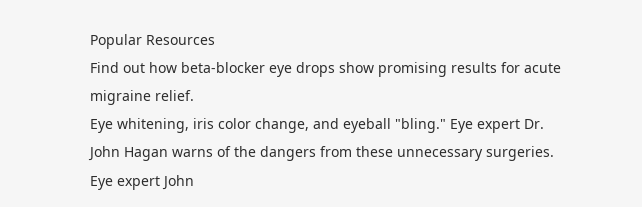Popular Resources
Find out how beta-blocker eye drops show promising results for acute migraine relief.
Eye whitening, iris color change, and eyeball "bling." Eye expert Dr. John Hagan warns of the dangers from these unnecessary surgeries.
Eye expert John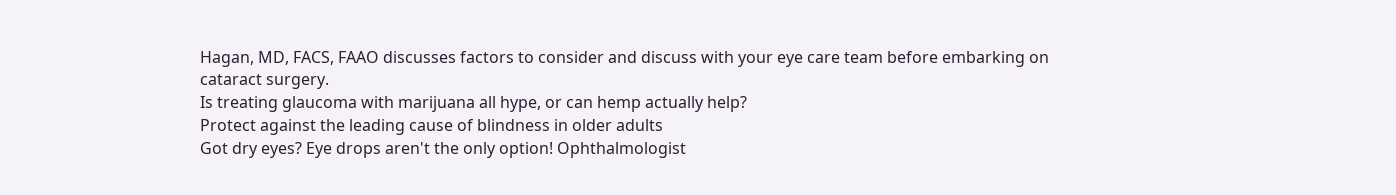Hagan, MD, FACS, FAAO discusses factors to consider and discuss with your eye care team before embarking on cataract surgery.
Is treating glaucoma with marijuana all hype, or can hemp actually help?
Protect against the leading cause of blindness in older adults
Got dry eyes? Eye drops aren't the only option! Ophthalmologist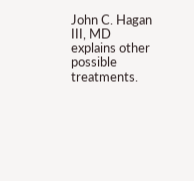John C. Hagan III, MD explains other possible treatments.